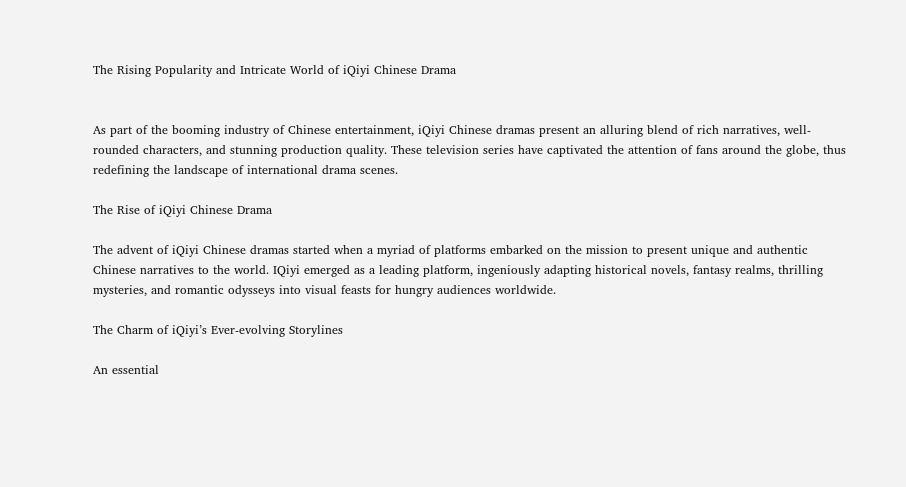The Rising Popularity and Intricate World of iQiyi Chinese Drama


As part of the booming industry of Chinese entertainment, iQiyi Chinese dramas present an alluring blend of rich narratives, well-rounded characters, and stunning production quality. These television series have captivated the attention of fans around the globe, thus redefining the landscape of international drama scenes.

The Rise of iQiyi Chinese Drama

The advent of iQiyi Chinese dramas started when a myriad of platforms embarked on the mission to present unique and authentic Chinese narratives to the world. IQiyi emerged as a leading platform, ingeniously adapting historical novels, fantasy realms, thrilling mysteries, and romantic odysseys into visual feasts for hungry audiences worldwide.

The Charm of iQiyi’s Ever-evolving Storylines

An essential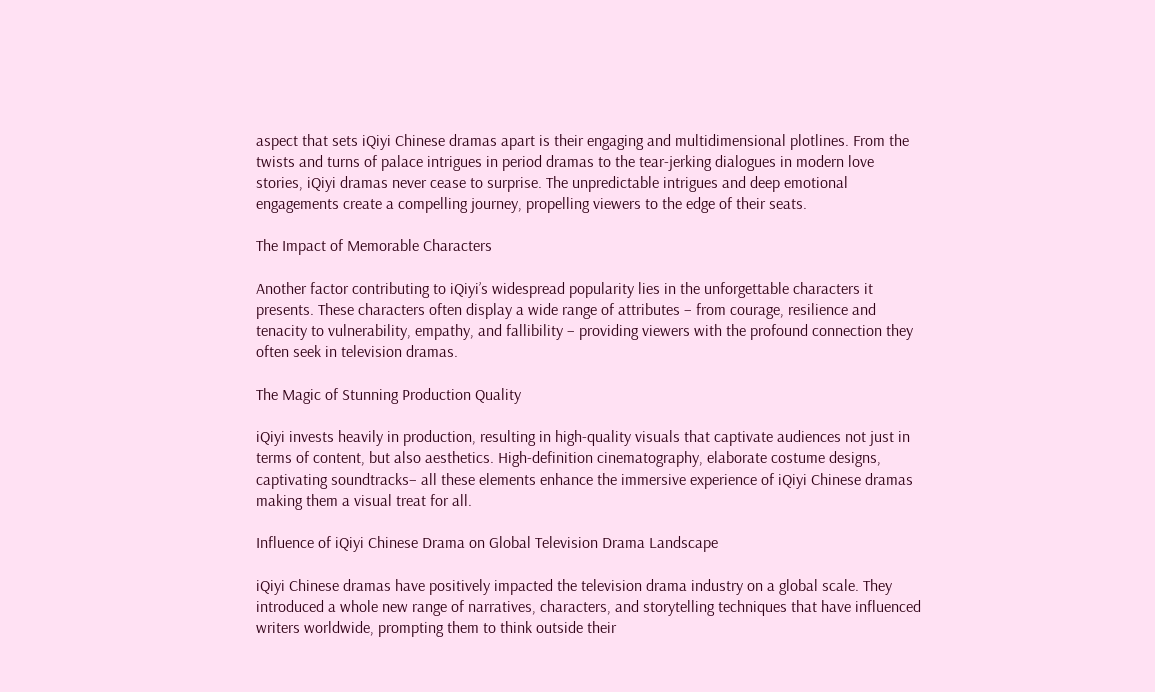aspect that sets iQiyi Chinese dramas apart is their engaging and multidimensional plotlines. From the twists and turns of palace intrigues in period dramas to the tear-jerking dialogues in modern love stories, iQiyi dramas never cease to surprise. The unpredictable intrigues and deep emotional engagements create a compelling journey, propelling viewers to the edge of their seats.

The Impact of Memorable Characters

Another factor contributing to iQiyi’s widespread popularity lies in the unforgettable characters it presents. These characters often display a wide range of attributes – from courage, resilience and tenacity to vulnerability, empathy, and fallibility – providing viewers with the profound connection they often seek in television dramas.

The Magic of Stunning Production Quality

iQiyi invests heavily in production, resulting in high-quality visuals that captivate audiences not just in terms of content, but also aesthetics. High-definition cinematography, elaborate costume designs, captivating soundtracks– all these elements enhance the immersive experience of iQiyi Chinese dramas making them a visual treat for all.

Influence of iQiyi Chinese Drama on Global Television Drama Landscape

iQiyi Chinese dramas have positively impacted the television drama industry on a global scale. They introduced a whole new range of narratives, characters, and storytelling techniques that have influenced writers worldwide, prompting them to think outside their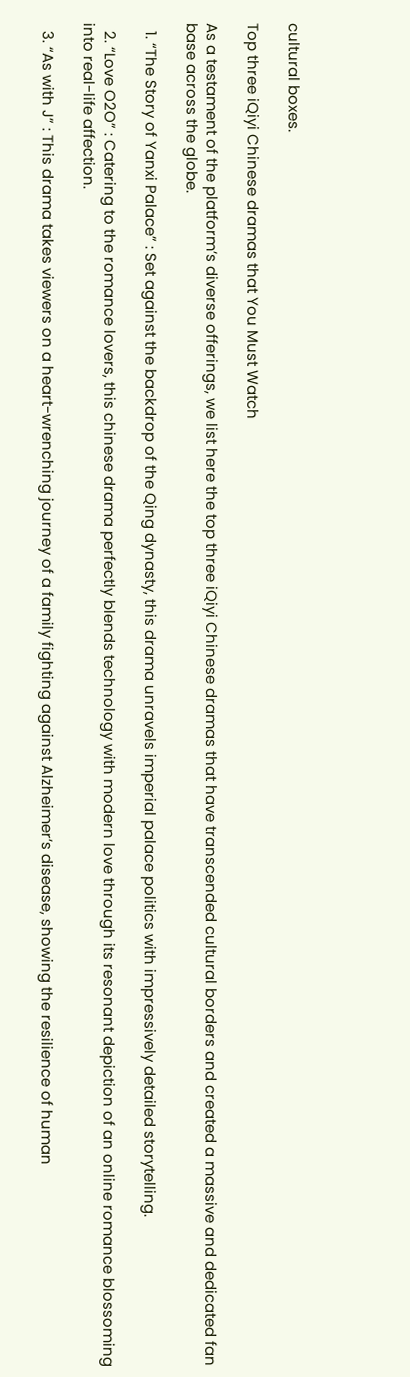cultural boxes.

Top three iQiyi Chinese dramas that You Must Watch

As a testament of the platform’s diverse offerings, we list here the top three iQiyi Chinese dramas that have transcended cultural borders and created a massive and dedicated fan base across the globe.

  1. “The Story of Yanxi Palace” : Set against the backdrop of the Qing dynasty, this drama unravels imperial palace politics with impressively detailed storytelling.

  2. “Love O2O” : Catering to the romance lovers, this chinese drama perfectly blends technology with modern love through its resonant depiction of an online romance blossoming into real-life affection.

  3. “As with J” : This drama takes viewers on a heart-wrenching journey of a family fighting against Alzheimer’s disease, showing the resilience of human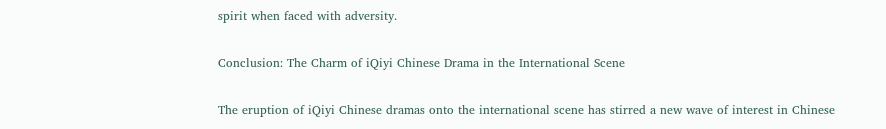spirit when faced with adversity.

Conclusion: The Charm of iQiyi Chinese Drama in the International Scene

The eruption of iQiyi Chinese dramas onto the international scene has stirred a new wave of interest in Chinese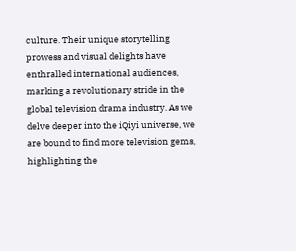culture. Their unique storytelling prowess and visual delights have enthralled international audiences, marking a revolutionary stride in the global television drama industry. As we delve deeper into the iQiyi universe, we are bound to find more television gems, highlighting the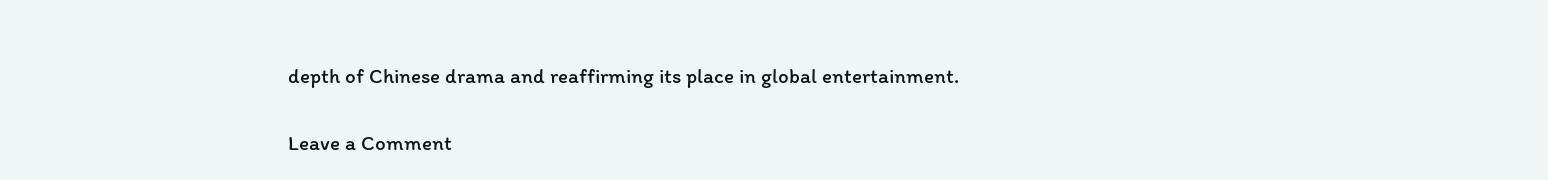depth of Chinese drama and reaffirming its place in global entertainment.

Leave a Comment